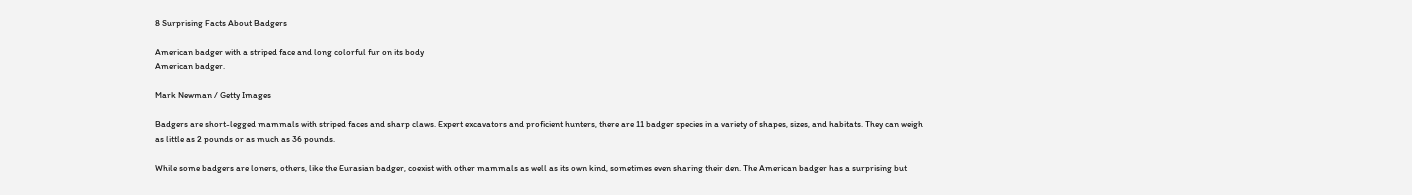8 Surprising Facts About Badgers

American badger with a striped face and long colorful fur on its body
American badger.

Mark Newman / Getty Images

Badgers are short-legged mammals with striped faces and sharp claws. Expert excavators and proficient hunters, there are 11 badger species in a variety of shapes, sizes, and habitats. They can weigh as little as 2 pounds or as much as 36 pounds.

While some badgers are loners, others, like the Eurasian badger, coexist with other mammals as well as its own kind, sometimes even sharing their den. The American badger has a surprising but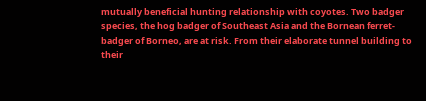mutually beneficial hunting relationship with coyotes. Two badger species, the hog badger of Southeast Asia and the Bornean ferret-badger of Borneo, are at risk. From their elaborate tunnel building to their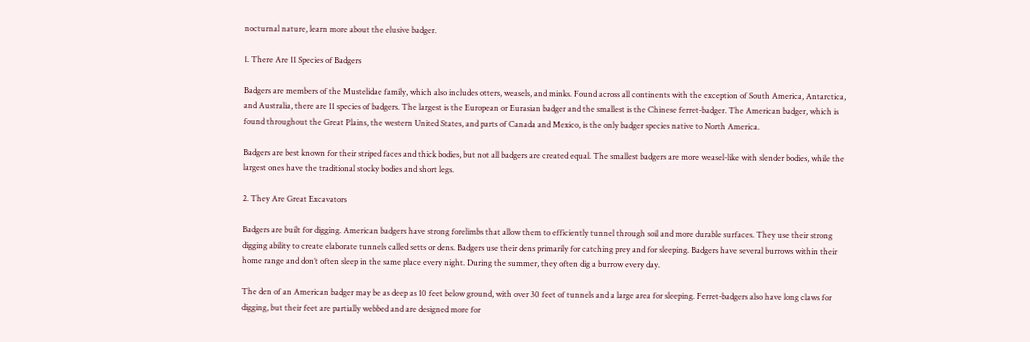nocturnal nature, learn more about the elusive badger.

1. There Are 11 Species of Badgers

Badgers are members of the Mustelidae family, which also includes otters, weasels, and minks. Found across all continents with the exception of South America, Antarctica, and Australia, there are 11 species of badgers. The largest is the European or Eurasian badger and the smallest is the Chinese ferret-badger. The American badger, which is found throughout the Great Plains, the western United States, and parts of Canada and Mexico, is the only badger species native to North America.

Badgers are best known for their striped faces and thick bodies, but not all badgers are created equal. The smallest badgers are more weasel-like with slender bodies, while the largest ones have the traditional stocky bodies and short legs.

2. They Are Great Excavators

Badgers are built for digging. American badgers have strong forelimbs that allow them to efficiently tunnel through soil and more durable surfaces. They use their strong digging ability to create elaborate tunnels called setts or dens. Badgers use their dens primarily for catching prey and for sleeping. Badgers have several burrows within their home range and don’t often sleep in the same place every night. During the summer, they often dig a burrow every day.

The den of an American badger may be as deep as 10 feet below ground, with over 30 feet of tunnels and a large area for sleeping. Ferret-badgers also have long claws for digging, but their feet are partially webbed and are designed more for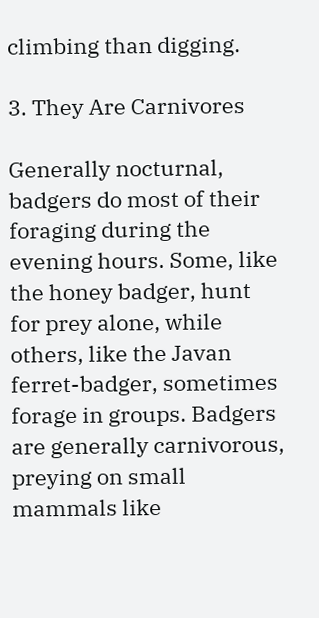climbing than digging.

3. They Are Carnivores

Generally nocturnal, badgers do most of their foraging during the evening hours. Some, like the honey badger, hunt for prey alone, while others, like the Javan ferret-badger, sometimes forage in groups. Badgers are generally carnivorous, preying on small mammals like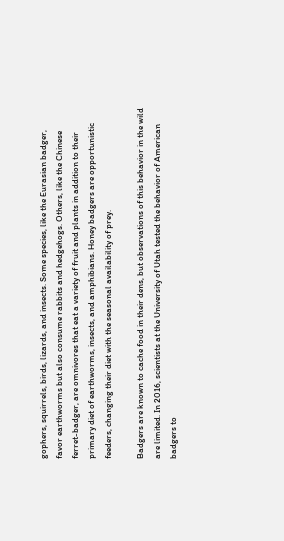gophers, squirrels, birds, lizards, and insects. Some species, like the Eurasian badger, favor earthworms but also consume rabbits and hedgehogs. Others, like the Chinese ferret-badger, are omnivores that eat a variety of fruit and plants in addition to their primary diet of earthworms, insects, and amphibians. Honey badgers are opportunistic feeders, changing their diet with the seasonal availability of prey.

Badgers are known to cache food in their dens, but observations of this behavior in the wild are limited. In 2016, scientists at the University of Utah tested the behavior of American badgers to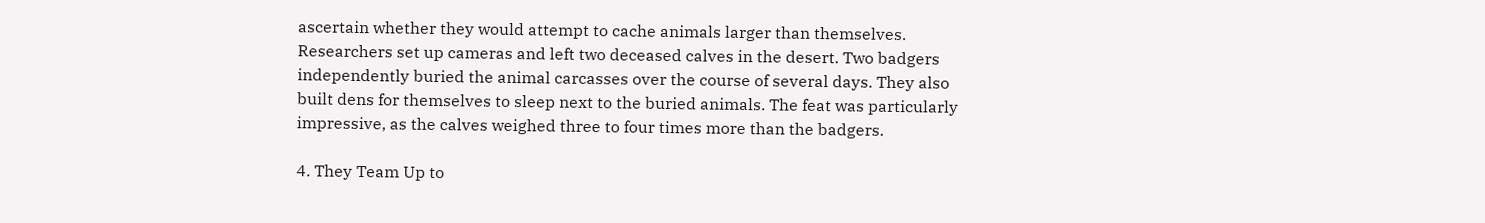ascertain whether they would attempt to cache animals larger than themselves. Researchers set up cameras and left two deceased calves in the desert. Two badgers independently buried the animal carcasses over the course of several days. They also built dens for themselves to sleep next to the buried animals. The feat was particularly impressive, as the calves weighed three to four times more than the badgers.

4. They Team Up to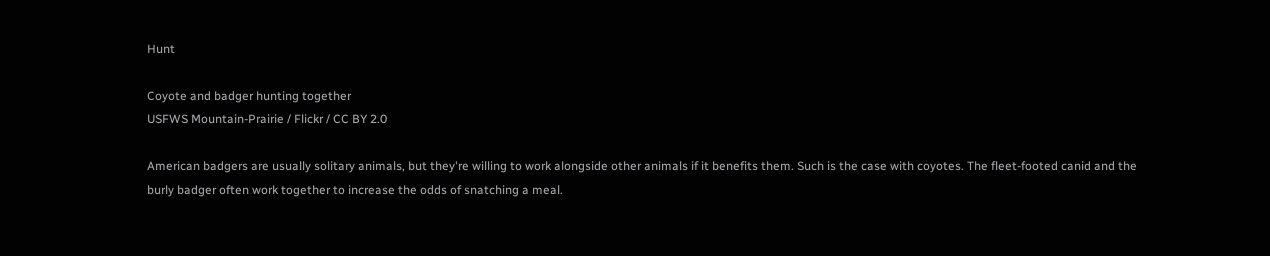Hunt

Coyote and badger hunting together
USFWS Mountain-Prairie / Flickr / CC BY 2.0

American badgers are usually solitary animals, but they're willing to work alongside other animals if it benefits them. Such is the case with coyotes. The fleet-footed canid and the burly badger often work together to increase the odds of snatching a meal.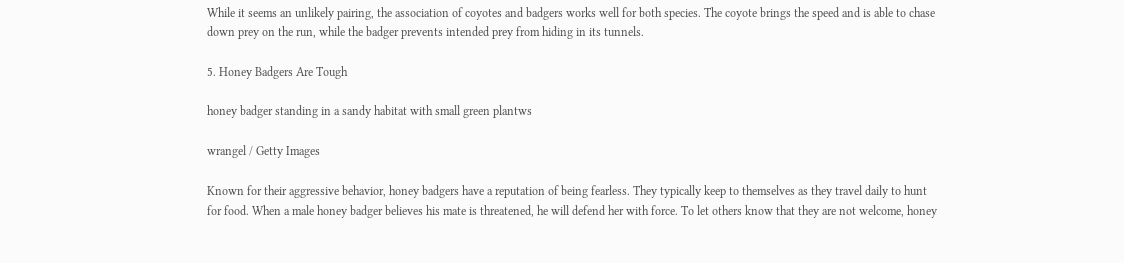While it seems an unlikely pairing, the association of coyotes and badgers works well for both species. The coyote brings the speed and is able to chase down prey on the run, while the badger prevents intended prey from hiding in its tunnels.

5. Honey Badgers Are Tough

honey badger standing in a sandy habitat with small green plantws

wrangel / Getty Images

Known for their aggressive behavior, honey badgers have a reputation of being fearless. They typically keep to themselves as they travel daily to hunt for food. When a male honey badger believes his mate is threatened, he will defend her with force. To let others know that they are not welcome, honey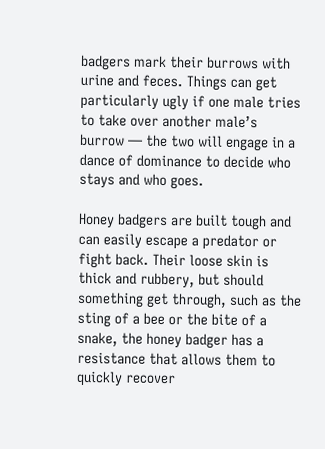badgers mark their burrows with urine and feces. Things can get particularly ugly if one male tries to take over another male’s burrow — the two will engage in a dance of dominance to decide who stays and who goes.

Honey badgers are built tough and can easily escape a predator or fight back. Their loose skin is thick and rubbery, but should something get through, such as the sting of a bee or the bite of a snake, the honey badger has a resistance that allows them to quickly recover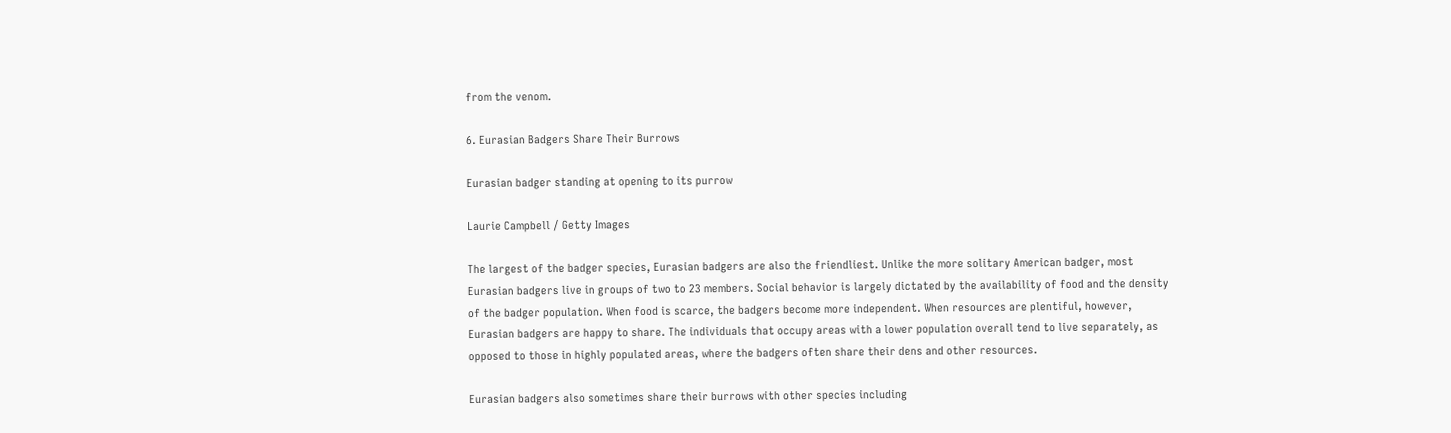from the venom.

6. Eurasian Badgers Share Their Burrows

Eurasian badger standing at opening to its purrow

Laurie Campbell / Getty Images

The largest of the badger species, Eurasian badgers are also the friendliest. Unlike the more solitary American badger, most Eurasian badgers live in groups of two to 23 members. Social behavior is largely dictated by the availability of food and the density of the badger population. When food is scarce, the badgers become more independent. When resources are plentiful, however, Eurasian badgers are happy to share. The individuals that occupy areas with a lower population overall tend to live separately, as opposed to those in highly populated areas, where the badgers often share their dens and other resources.

Eurasian badgers also sometimes share their burrows with other species including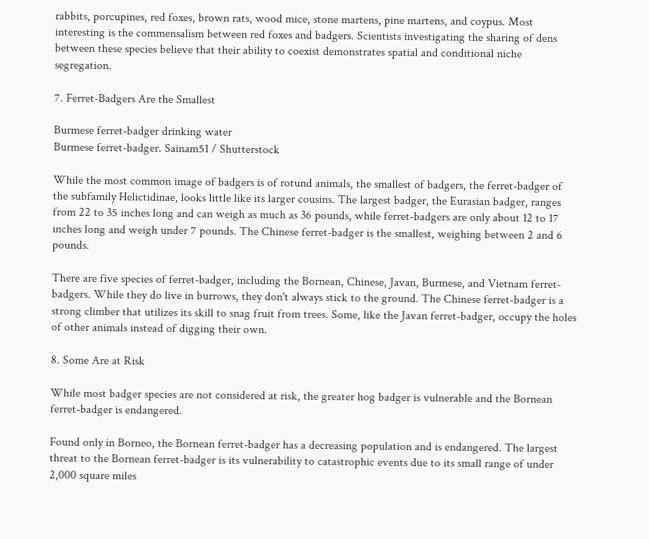rabbits, porcupines, red foxes, brown rats, wood mice, stone martens, pine martens, and coypus. Most interesting is the commensalism between red foxes and badgers. Scientists investigating the sharing of dens between these species believe that their ability to coexist demonstrates spatial and conditional niche segregation.

7. Ferret-Badgers Are the Smallest

Burmese ferret-badger drinking water
Burmese ferret-badger. Sainam51 / Shutterstock

While the most common image of badgers is of rotund animals, the smallest of badgers, the ferret-badger of the subfamily Helictidinae, looks little like its larger cousins. The largest badger, the Eurasian badger, ranges from 22 to 35 inches long and can weigh as much as 36 pounds, while ferret-badgers are only about 12 to 17 inches long and weigh under 7 pounds. The Chinese ferret-badger is the smallest, weighing between 2 and 6 pounds.

There are five species of ferret-badger, including the Bornean, Chinese, Javan, Burmese, and Vietnam ferret-badgers. While they do live in burrows, they don't always stick to the ground. The Chinese ferret-badger is a strong climber that utilizes its skill to snag fruit from trees. Some, like the Javan ferret-badger, occupy the holes of other animals instead of digging their own.

8. Some Are at Risk

While most badger species are not considered at risk, the greater hog badger is vulnerable and the Bornean ferret-badger is endangered.

Found only in Borneo, the Bornean ferret-badger has a decreasing population and is endangered. The largest threat to the Bornean ferret-badger is its vulnerability to catastrophic events due to its small range of under 2,000 square miles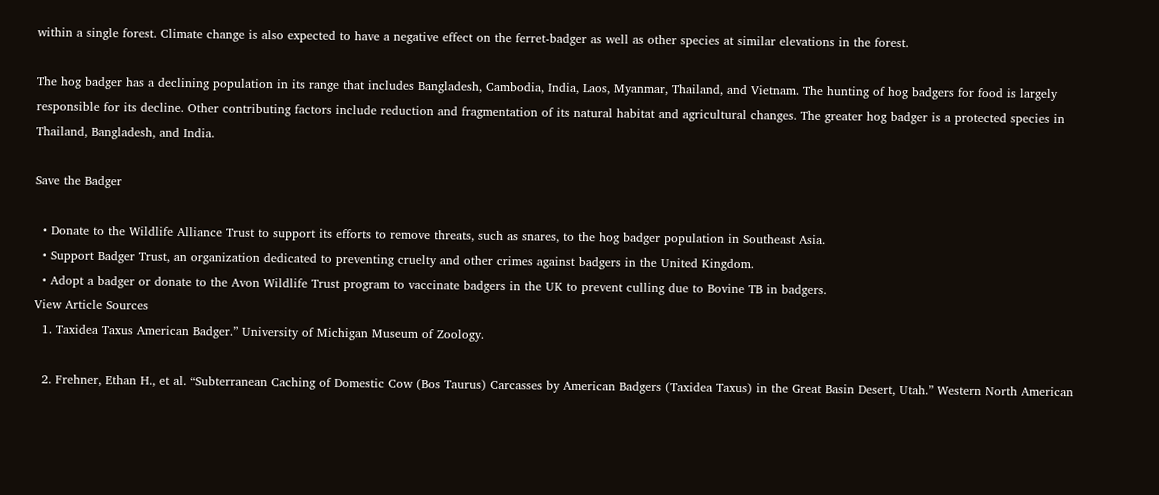within a single forest. Climate change is also expected to have a negative effect on the ferret-badger as well as other species at similar elevations in the forest.

The hog badger has a declining population in its range that includes Bangladesh, Cambodia, India, Laos, Myanmar, Thailand, and Vietnam. The hunting of hog badgers for food is largely responsible for its decline. Other contributing factors include reduction and fragmentation of its natural habitat and agricultural changes. The greater hog badger is a protected species in Thailand, Bangladesh, and India.

Save the Badger

  • Donate to the Wildlife Alliance Trust to support its efforts to remove threats, such as snares, to the hog badger population in Southeast Asia.
  • Support Badger Trust, an organization dedicated to preventing cruelty and other crimes against badgers in the United Kingdom.
  • Adopt a badger or donate to the Avon Wildlife Trust program to vaccinate badgers in the UK to prevent culling due to Bovine TB in badgers.
View Article Sources
  1. Taxidea Taxus American Badger.” University of Michigan Museum of Zoology.

  2. Frehner, Ethan H., et al. “Subterranean Caching of Domestic Cow (Bos Taurus) Carcasses by American Badgers (Taxidea Taxus) in the Great Basin Desert, Utah.” Western North American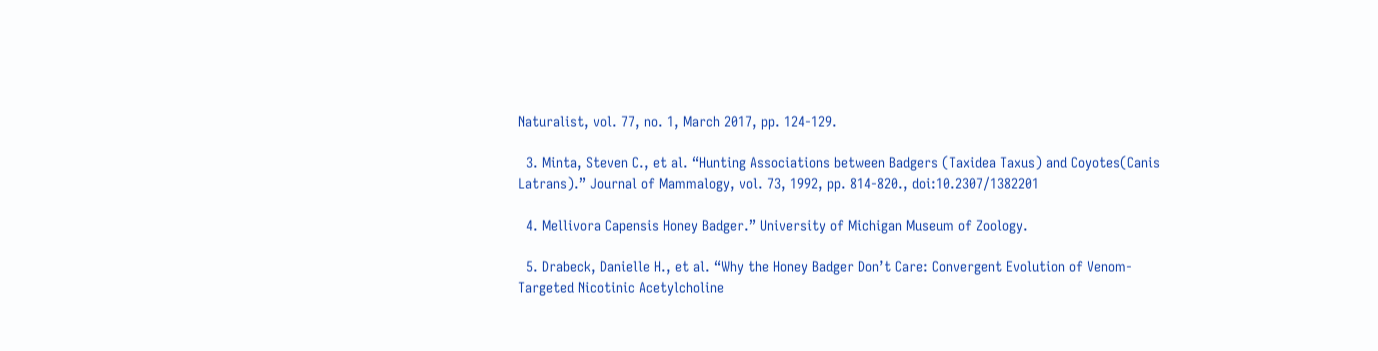Naturalist, vol. 77, no. 1, March 2017, pp. 124-129.

  3. Minta, Steven C., et al. “Hunting Associations between Badgers (Taxidea Taxus) and Coyotes(Canis Latrans).” Journal of Mammalogy, vol. 73, 1992, pp. 814-820., doi:10.2307/1382201

  4. Mellivora Capensis Honey Badger.” University of Michigan Museum of Zoology.

  5. Drabeck, Danielle H., et al. “Why the Honey Badger Don’t Care: Convergent Evolution of Venom-Targeted Nicotinic Acetylcholine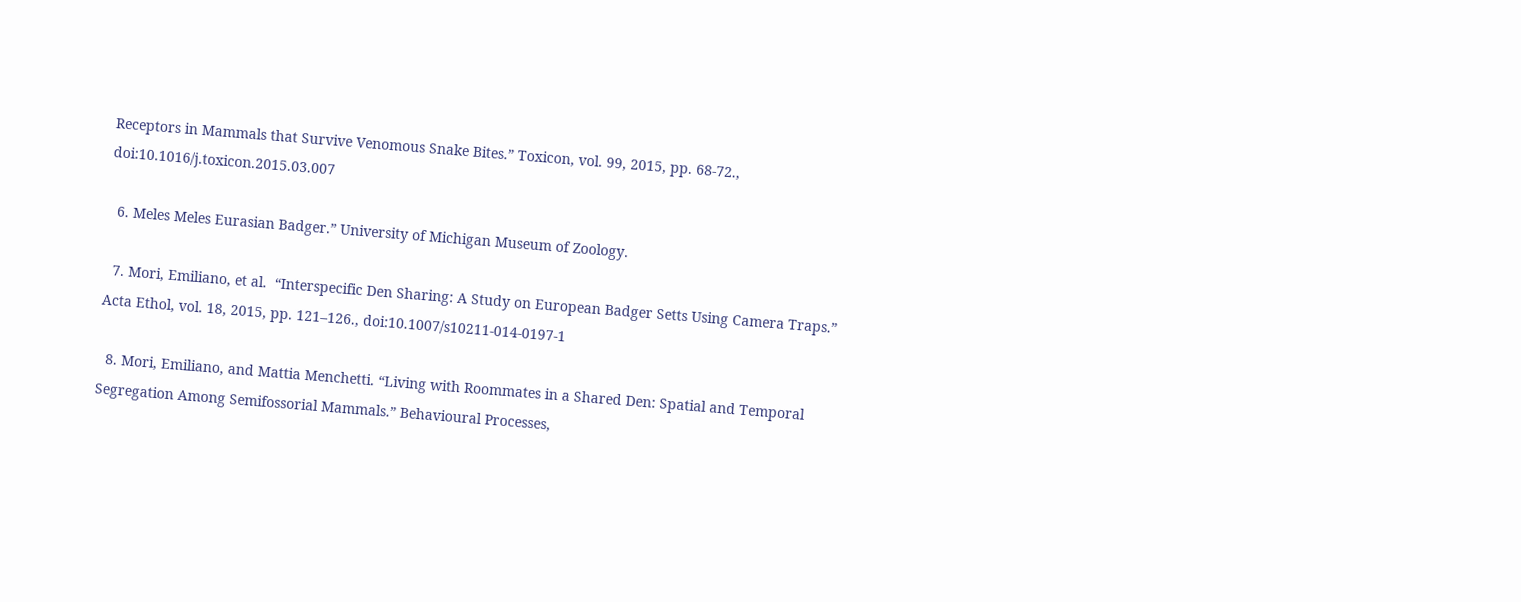Receptors in Mammals that Survive Venomous Snake Bites.” Toxicon, vol. 99, 2015, pp. 68-72., doi:10.1016/j.toxicon.2015.03.007

  6. Meles Meles Eurasian Badger.” University of Michigan Museum of Zoology.

  7. Mori, Emiliano, et al.  “Interspecific Den Sharing: A Study on European Badger Setts Using Camera Traps.” Acta Ethol, vol. 18, 2015, pp. 121–126., doi:10.1007/s10211-014-0197-1

  8. Mori, Emiliano, and Mattia Menchetti. “Living with Roommates in a Shared Den: Spatial and Temporal Segregation Among Semifossorial Mammals.” Behavioural Processes,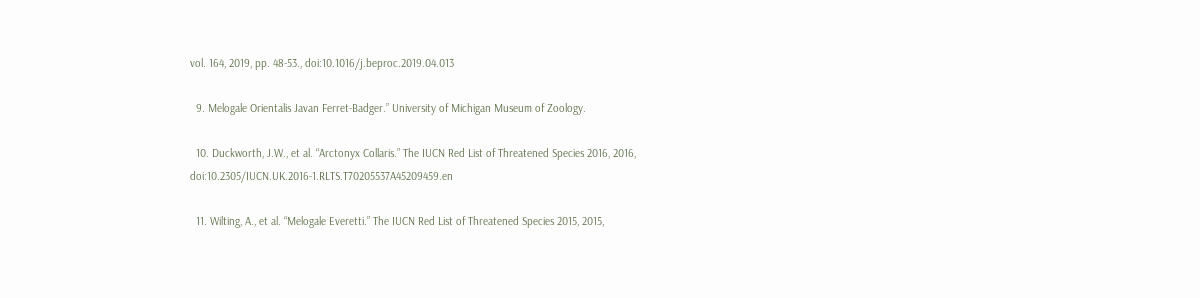vol. 164, 2019, pp. 48-53., doi:10.1016/j.beproc.2019.04.013

  9. Melogale Orientalis Javan Ferret-Badger.” University of Michigan Museum of Zoology.

  10. Duckworth, J.W., et al. “Arctonyx Collaris.” The IUCN Red List of Threatened Species 2016, 2016, doi:10.2305/IUCN.UK.2016-1.RLTS.T70205537A45209459.en

  11. Wilting, A., et al. “Melogale Everetti.” The IUCN Red List of Threatened Species 2015, 2015,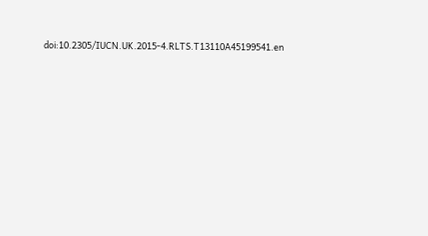doi:10.2305/IUCN.UK.2015-4.RLTS.T13110A45199541.en